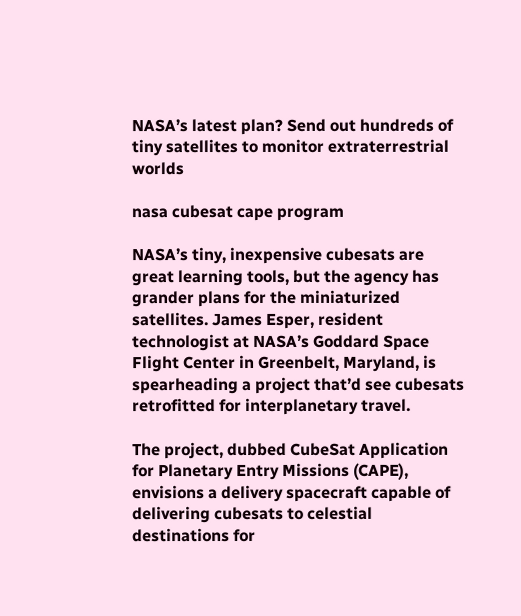NASA’s latest plan? Send out hundreds of tiny satellites to monitor extraterrestrial worlds

nasa cubesat cape program

NASA’s tiny, inexpensive cubesats are great learning tools, but the agency has grander plans for the miniaturized satellites. James Esper, resident technologist at NASA’s Goddard Space Flight Center in Greenbelt, Maryland, is spearheading a project that’d see cubesats retrofitted for interplanetary travel.

The project, dubbed CubeSat Application for Planetary Entry Missions (CAPE), envisions a delivery spacecraft capable of delivering cubesats to celestial destinations for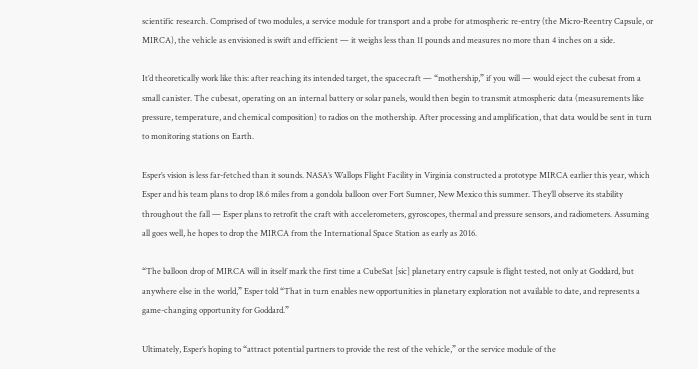scientific research. Comprised of two modules, a service module for transport and a probe for atmospheric re-entry (the Micro-Reentry Capsule, or MIRCA), the vehicle as envisioned is swift and efficient — it weighs less than 11 pounds and measures no more than 4 inches on a side.

It’d theoretically work like this: after reaching its intended target, the spacecraft — “mothership,” if you will — would eject the cubesat from a small canister. The cubesat, operating on an internal battery or solar panels, would then begin to transmit atmospheric data (measurements like pressure, temperature, and chemical composition) to radios on the mothership. After processing and amplification, that data would be sent in turn to monitoring stations on Earth.

Esper’s vision is less far-fetched than it sounds. NASA’s Wallops Flight Facility in Virginia constructed a prototype MIRCA earlier this year, which Esper and his team plans to drop 18.6 miles from a gondola balloon over Fort Sumner, New Mexico this summer. They’ll observe its stability throughout the fall — Esper plans to retrofit the craft with accelerometers, gyroscopes, thermal and pressure sensors, and radiometers. Assuming all goes well, he hopes to drop the MIRCA from the International Space Station as early as 2016.

“The balloon drop of MIRCA will in itself mark the first time a CubeSat [sic] planetary entry capsule is flight tested, not only at Goddard, but anywhere else in the world,” Esper told “That in turn enables new opportunities in planetary exploration not available to date, and represents a game-changing opportunity for Goddard.”

Ultimately, Esper’s hoping to “attract potential partners to provide the rest of the vehicle,” or the service module of the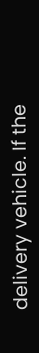delivery vehicle. If the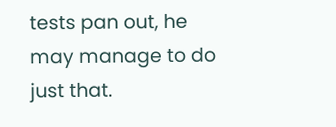tests pan out, he may manage to do just that.